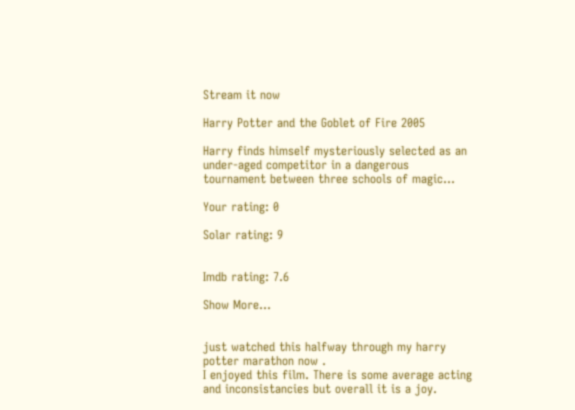Stream it now

Harry Potter and the Goblet of Fire 2005

Harry finds himself mysteriously selected as an under-aged competitor in a dangerous tournament between three schools of magic...

Your rating: 0

Solar rating: 9


Imdb rating: 7.6

Show More...


just watched this halfway through my harry potter marathon now .
I enjoyed this film. There is some average acting and inconsistancies but overall it is a joy.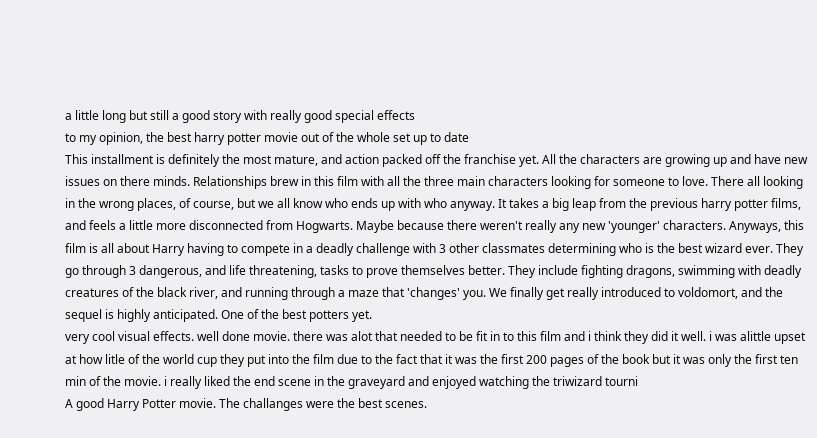a little long but still a good story with really good special effects
to my opinion, the best harry potter movie out of the whole set up to date
This installment is definitely the most mature, and action packed off the franchise yet. All the characters are growing up and have new issues on there minds. Relationships brew in this film with all the three main characters looking for someone to love. There all looking in the wrong places, of course, but we all know who ends up with who anyway. It takes a big leap from the previous harry potter films, and feels a little more disconnected from Hogwarts. Maybe because there weren't really any new 'younger' characters. Anyways, this film is all about Harry having to compete in a deadly challenge with 3 other classmates determining who is the best wizard ever. They go through 3 dangerous, and life threatening, tasks to prove themselves better. They include fighting dragons, swimming with deadly creatures of the black river, and running through a maze that 'changes' you. We finally get really introduced to voldomort, and the sequel is highly anticipated. One of the best potters yet.
very cool visual effects. well done movie. there was alot that needed to be fit in to this film and i think they did it well. i was alittle upset at how litle of the world cup they put into the film due to the fact that it was the first 200 pages of the book but it was only the first ten min of the movie. i really liked the end scene in the graveyard and enjoyed watching the triwizard tourni
A good Harry Potter movie. The challanges were the best scenes.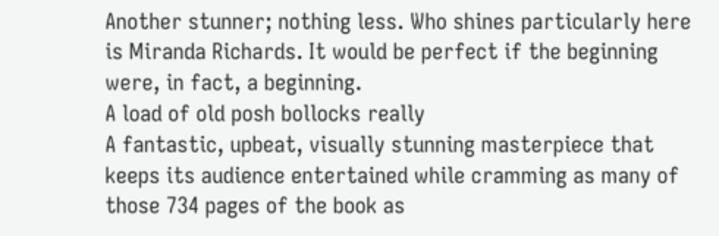Another stunner; nothing less. Who shines particularly here is Miranda Richards. It would be perfect if the beginning were, in fact, a beginning.
A load of old posh bollocks really
A fantastic, upbeat, visually stunning masterpiece that keeps its audience entertained while cramming as many of those 734 pages of the book as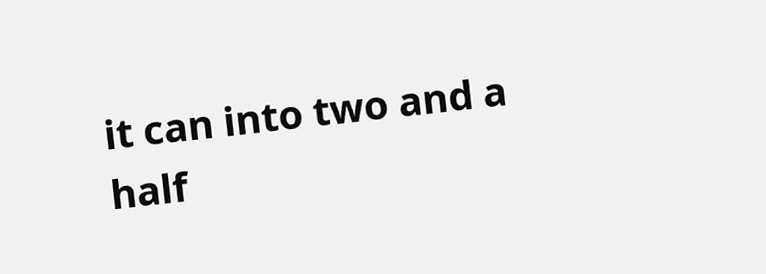it can into two and a half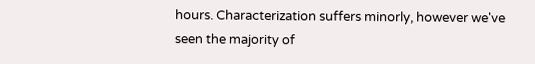hours. Characterization suffers minorly, however we've seen the majority of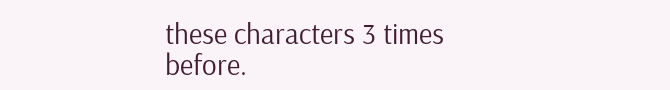these characters 3 times before.